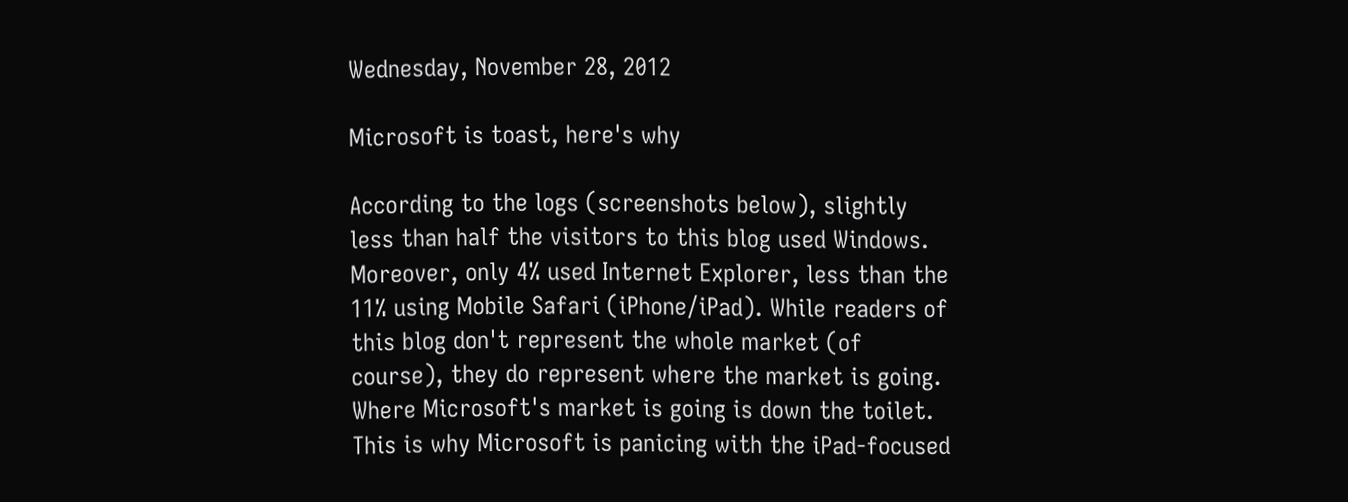Wednesday, November 28, 2012

Microsoft is toast, here's why

According to the logs (screenshots below), slightly less than half the visitors to this blog used Windows. Moreover, only 4% used Internet Explorer, less than the 11% using Mobile Safari (iPhone/iPad). While readers of this blog don't represent the whole market (of course), they do represent where the market is going. Where Microsoft's market is going is down the toilet.
This is why Microsoft is panicing with the iPad-focused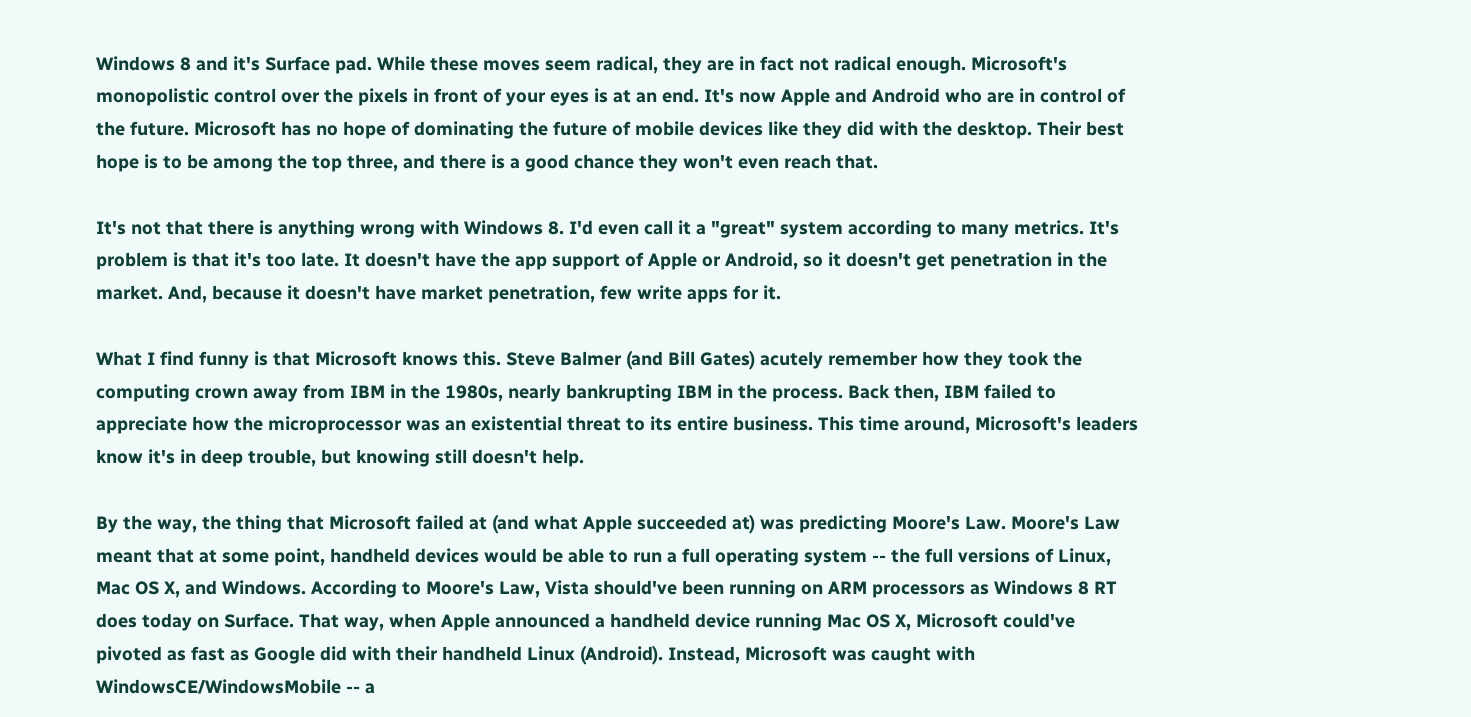Windows 8 and it's Surface pad. While these moves seem radical, they are in fact not radical enough. Microsoft's monopolistic control over the pixels in front of your eyes is at an end. It's now Apple and Android who are in control of the future. Microsoft has no hope of dominating the future of mobile devices like they did with the desktop. Their best hope is to be among the top three, and there is a good chance they won't even reach that.

It's not that there is anything wrong with Windows 8. I'd even call it a "great" system according to many metrics. It's problem is that it's too late. It doesn't have the app support of Apple or Android, so it doesn't get penetration in the market. And, because it doesn't have market penetration, few write apps for it.

What I find funny is that Microsoft knows this. Steve Balmer (and Bill Gates) acutely remember how they took the computing crown away from IBM in the 1980s, nearly bankrupting IBM in the process. Back then, IBM failed to appreciate how the microprocessor was an existential threat to its entire business. This time around, Microsoft's leaders know it's in deep trouble, but knowing still doesn't help.

By the way, the thing that Microsoft failed at (and what Apple succeeded at) was predicting Moore's Law. Moore's Law meant that at some point, handheld devices would be able to run a full operating system -- the full versions of Linux, Mac OS X, and Windows. According to Moore's Law, Vista should've been running on ARM processors as Windows 8 RT does today on Surface. That way, when Apple announced a handheld device running Mac OS X, Microsoft could've pivoted as fast as Google did with their handheld Linux (Android). Instead, Microsoft was caught with WindowsCE/WindowsMobile -- a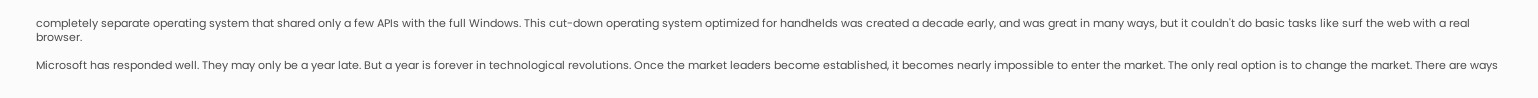completely separate operating system that shared only a few APIs with the full Windows. This cut-down operating system optimized for handhelds was created a decade early, and was great in many ways, but it couldn't do basic tasks like surf the web with a real browser.

Microsoft has responded well. They may only be a year late. But a year is forever in technological revolutions. Once the market leaders become established, it becomes nearly impossible to enter the market. The only real option is to change the market. There are ways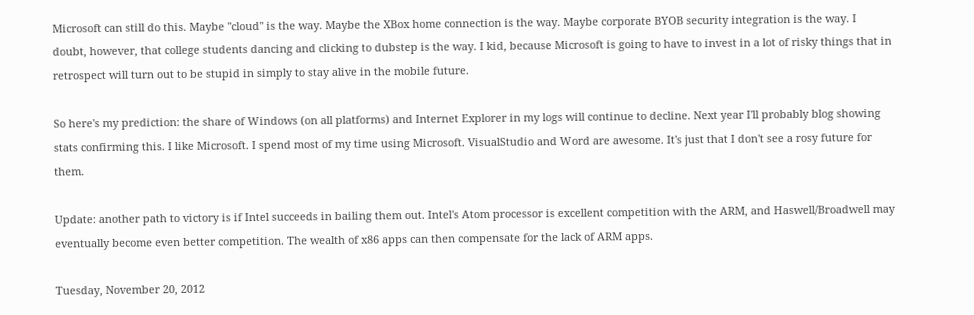Microsoft can still do this. Maybe "cloud" is the way. Maybe the XBox home connection is the way. Maybe corporate BYOB security integration is the way. I doubt, however, that college students dancing and clicking to dubstep is the way. I kid, because Microsoft is going to have to invest in a lot of risky things that in retrospect will turn out to be stupid in simply to stay alive in the mobile future.

So here's my prediction: the share of Windows (on all platforms) and Internet Explorer in my logs will continue to decline. Next year I'll probably blog showing stats confirming this. I like Microsoft. I spend most of my time using Microsoft. VisualStudio and Word are awesome. It's just that I don't see a rosy future for them.

Update: another path to victory is if Intel succeeds in bailing them out. Intel's Atom processor is excellent competition with the ARM, and Haswell/Broadwell may eventually become even better competition. The wealth of x86 apps can then compensate for the lack of ARM apps.

Tuesday, November 20, 2012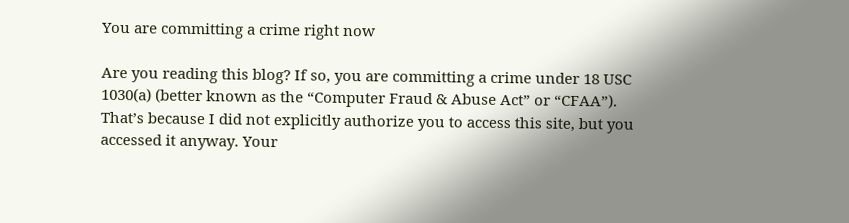You are committing a crime right now

Are you reading this blog? If so, you are committing a crime under 18 USC 1030(a) (better known as the “Computer Fraud & Abuse Act” or “CFAA”). That’s because I did not explicitly authorize you to access this site, but you accessed it anyway. Your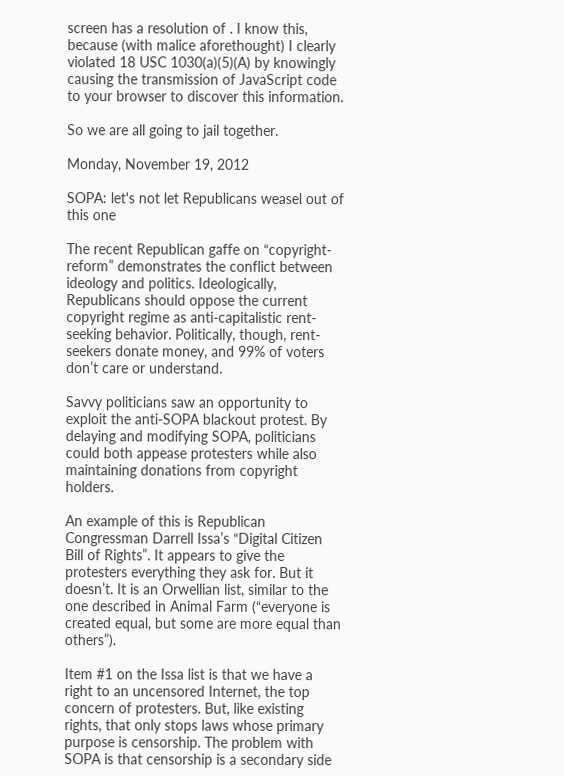screen has a resolution of . I know this, because (with malice aforethought) I clearly violated 18 USC 1030(a)(5)(A) by knowingly causing the transmission of JavaScript code to your browser to discover this information.

So we are all going to jail together.

Monday, November 19, 2012

SOPA: let's not let Republicans weasel out of this one

The recent Republican gaffe on “copyright-reform” demonstrates the conflict between ideology and politics. Ideologically, Republicans should oppose the current copyright regime as anti-capitalistic rent-seeking behavior. Politically, though, rent-seekers donate money, and 99% of voters don’t care or understand.

Savvy politicians saw an opportunity to exploit the anti-SOPA blackout protest. By delaying and modifying SOPA, politicians could both appease protesters while also maintaining donations from copyright holders.

An example of this is Republican Congressman Darrell Issa’s “Digital Citizen Bill of Rights”. It appears to give the protesters everything they ask for. But it doesn’t. It is an Orwellian list, similar to the one described in Animal Farm (“everyone is created equal, but some are more equal than others”).

Item #1 on the Issa list is that we have a right to an uncensored Internet, the top concern of protesters. But, like existing rights, that only stops laws whose primary purpose is censorship. The problem with SOPA is that censorship is a secondary side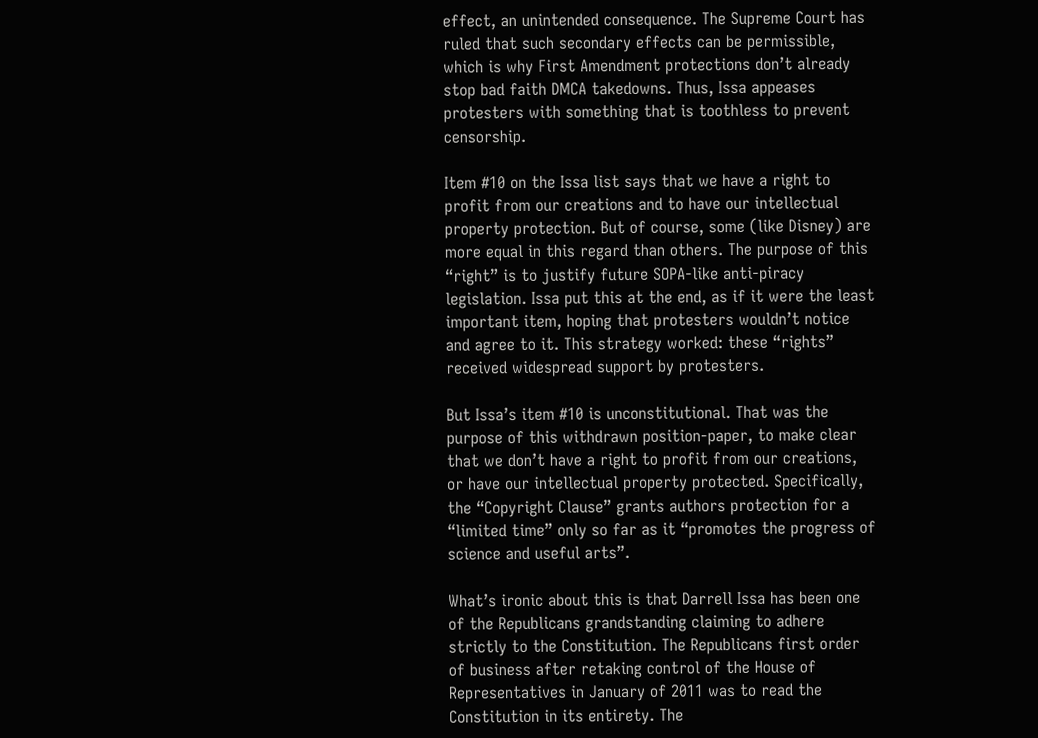effect, an unintended consequence. The Supreme Court has ruled that such secondary effects can be permissible, which is why First Amendment protections don’t already stop bad faith DMCA takedowns. Thus, Issa appeases protesters with something that is toothless to prevent censorship.

Item #10 on the Issa list says that we have a right to profit from our creations and to have our intellectual property protection. But of course, some (like Disney) are more equal in this regard than others. The purpose of this “right” is to justify future SOPA-like anti-piracy legislation. Issa put this at the end, as if it were the least important item, hoping that protesters wouldn’t notice and agree to it. This strategy worked: these “rights” received widespread support by protesters.

But Issa’s item #10 is unconstitutional. That was the purpose of this withdrawn position-paper, to make clear that we don’t have a right to profit from our creations, or have our intellectual property protected. Specifically, the “Copyright Clause” grants authors protection for a “limited time” only so far as it “promotes the progress of science and useful arts”.

What’s ironic about this is that Darrell Issa has been one of the Republicans grandstanding claiming to adhere strictly to the Constitution. The Republicans first order of business after retaking control of the House of Representatives in January of 2011 was to read the Constitution in its entirety. The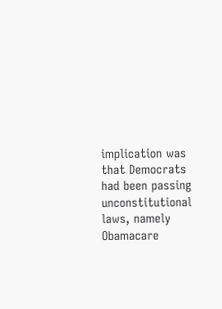implication was that Democrats had been passing unconstitutional laws, namely Obamacare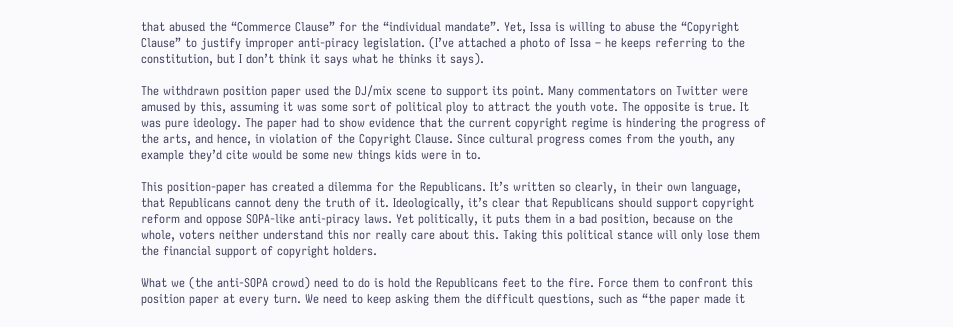that abused the “Commerce Clause” for the “individual mandate”. Yet, Issa is willing to abuse the “Copyright Clause” to justify improper anti-piracy legislation. (I’ve attached a photo of Issa – he keeps referring to the constitution, but I don’t think it says what he thinks it says).

The withdrawn position paper used the DJ/mix scene to support its point. Many commentators on Twitter were amused by this, assuming it was some sort of political ploy to attract the youth vote. The opposite is true. It was pure ideology. The paper had to show evidence that the current copyright regime is hindering the progress of the arts, and hence, in violation of the Copyright Clause. Since cultural progress comes from the youth, any example they’d cite would be some new things kids were in to.

This position-paper has created a dilemma for the Republicans. It’s written so clearly, in their own language, that Republicans cannot deny the truth of it. Ideologically, it’s clear that Republicans should support copyright reform and oppose SOPA-like anti-piracy laws. Yet politically, it puts them in a bad position, because on the whole, voters neither understand this nor really care about this. Taking this political stance will only lose them the financial support of copyright holders.

What we (the anti-SOPA crowd) need to do is hold the Republicans feet to the fire. Force them to confront this position paper at every turn. We need to keep asking them the difficult questions, such as “the paper made it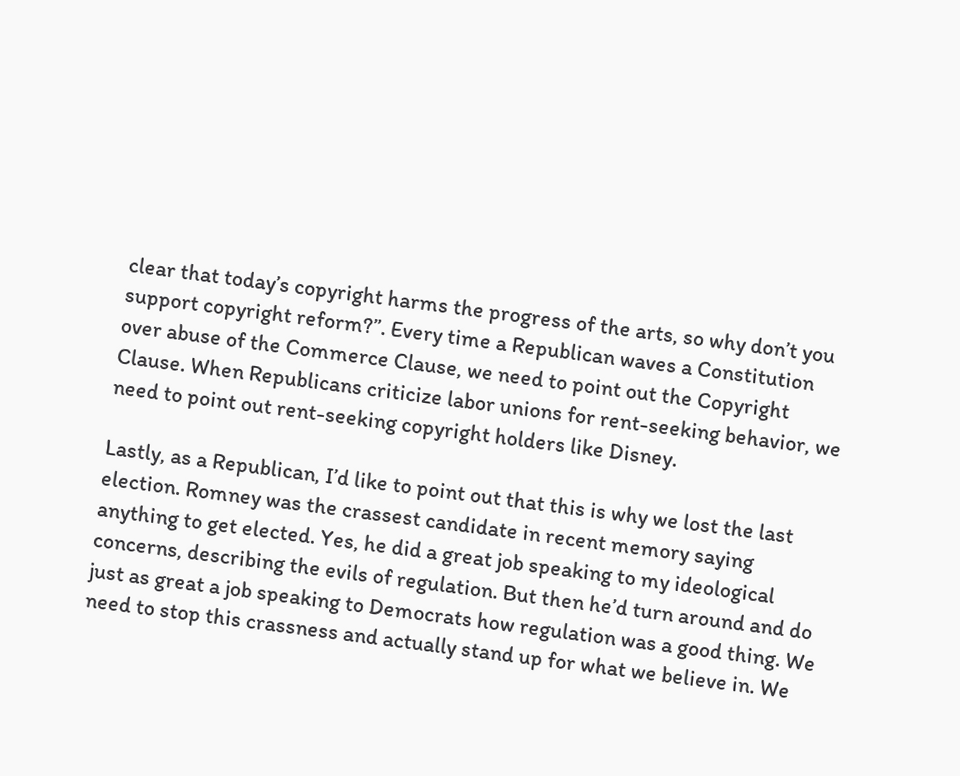clear that today’s copyright harms the progress of the arts, so why don’t you support copyright reform?”. Every time a Republican waves a Constitution over abuse of the Commerce Clause, we need to point out the Copyright Clause. When Republicans criticize labor unions for rent-seeking behavior, we need to point out rent-seeking copyright holders like Disney.

Lastly, as a Republican, I’d like to point out that this is why we lost the last election. Romney was the crassest candidate in recent memory saying anything to get elected. Yes, he did a great job speaking to my ideological concerns, describing the evils of regulation. But then he’d turn around and do just as great a job speaking to Democrats how regulation was a good thing. We need to stop this crassness and actually stand up for what we believe in. We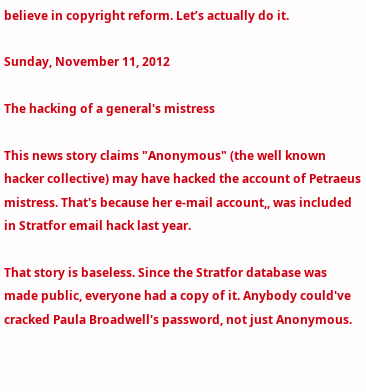believe in copyright reform. Let’s actually do it.

Sunday, November 11, 2012

The hacking of a general's mistress

This news story claims "Anonymous" (the well known hacker collective) may have hacked the account of Petraeus mistress. That's because her e-mail account,, was included in Stratfor email hack last year.

That story is baseless. Since the Stratfor database was made public, everyone had a copy of it. Anybody could've cracked Paula Broadwell's password, not just Anonymous.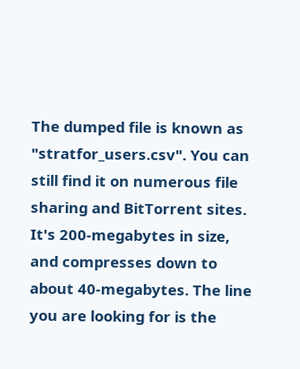The dumped file is known as "stratfor_users.csv". You can still find it on numerous file sharing and BitTorrent sites. It's 200-megabytes in size, and compresses down to about 40-megabytes. The line you are looking for is the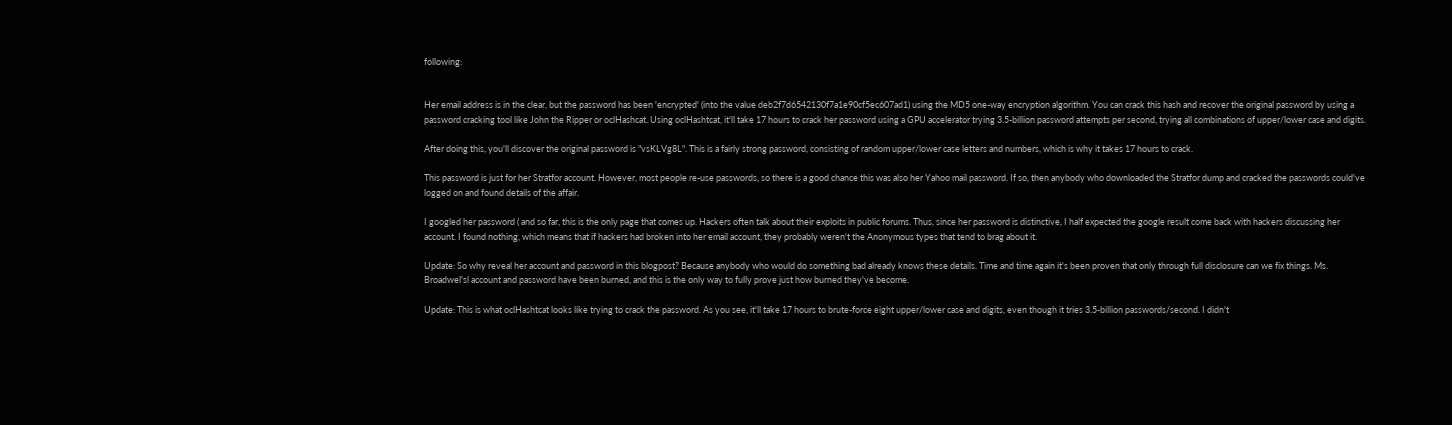following:


Her email address is in the clear, but the password has been 'encrypted' (into the value deb2f7d6542130f7a1e90cf5ec607ad1) using the MD5 one-way encryption algorithm. You can crack this hash and recover the original password by using a password cracking tool like John the Ripper or oclHashcat. Using oclHashtcat, it'll take 17 hours to crack her password using a GPU accelerator trying 3.5-billion password attempts per second, trying all combinations of upper/lower case and digits.

After doing this, you'll discover the original password is "vsKLVg8L". This is a fairly strong password, consisting of random upper/lower case letters and numbers, which is why it takes 17 hours to crack.

This password is just for her Stratfor account. However, most people re-use passwords, so there is a good chance this was also her Yahoo mail password. If so, then anybody who downloaded the Stratfor dump and cracked the passwords could've logged on and found details of the affair.

I googled her password ( and so far, this is the only page that comes up. Hackers often talk about their exploits in public forums. Thus, since her password is distinctive, I half expected the google result come back with hackers discussing her account. I found nothing, which means that if hackers had broken into her email account, they probably weren't the Anonymous types that tend to brag about it.

Update: So why reveal her account and password in this blogpost? Because anybody who would do something bad already knows these details. Time and time again it's been proven that only through full disclosure can we fix things. Ms. Broadwel'sl account and password have been burned, and this is the only way to fully prove just how burned they've become.

Update: This is what oclHashtcat looks like trying to crack the password. As you see, it'll take 17 hours to brute-force eight upper/lower case and digits, even though it tries 3.5-billion passwords/second. I didn't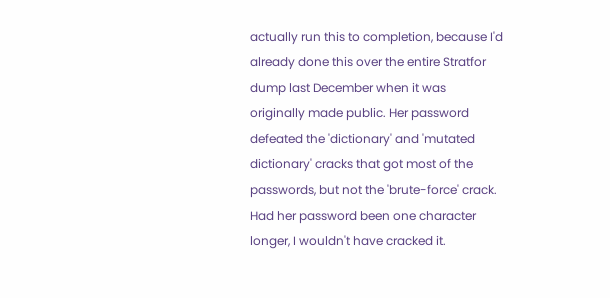actually run this to completion, because I'd already done this over the entire Stratfor dump last December when it was originally made public. Her password defeated the 'dictionary' and 'mutated dictionary' cracks that got most of the passwords, but not the 'brute-force' crack. Had her password been one character longer, I wouldn't have cracked it.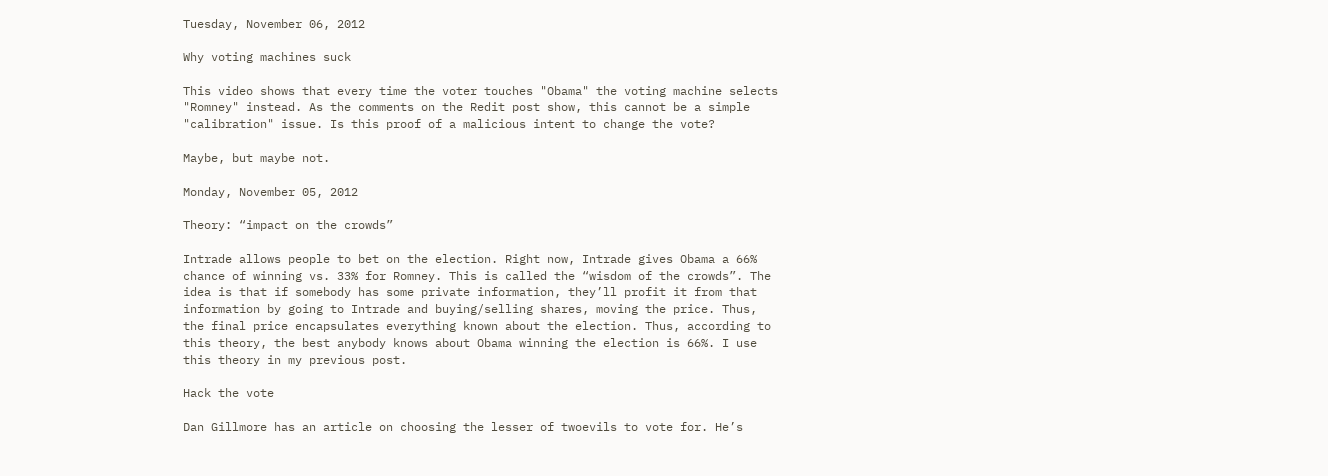Tuesday, November 06, 2012

Why voting machines suck

This video shows that every time the voter touches "Obama" the voting machine selects "Romney" instead. As the comments on the Redit post show, this cannot be a simple "calibration" issue. Is this proof of a malicious intent to change the vote?

Maybe, but maybe not.

Monday, November 05, 2012

Theory: “impact on the crowds”

Intrade allows people to bet on the election. Right now, Intrade gives Obama a 66% chance of winning vs. 33% for Romney. This is called the “wisdom of the crowds”. The idea is that if somebody has some private information, they’ll profit it from that information by going to Intrade and buying/selling shares, moving the price. Thus, the final price encapsulates everything known about the election. Thus, according to this theory, the best anybody knows about Obama winning the election is 66%. I use this theory in my previous post.

Hack the vote

Dan Gillmore has an article on choosing the lesser of twoevils to vote for. He’s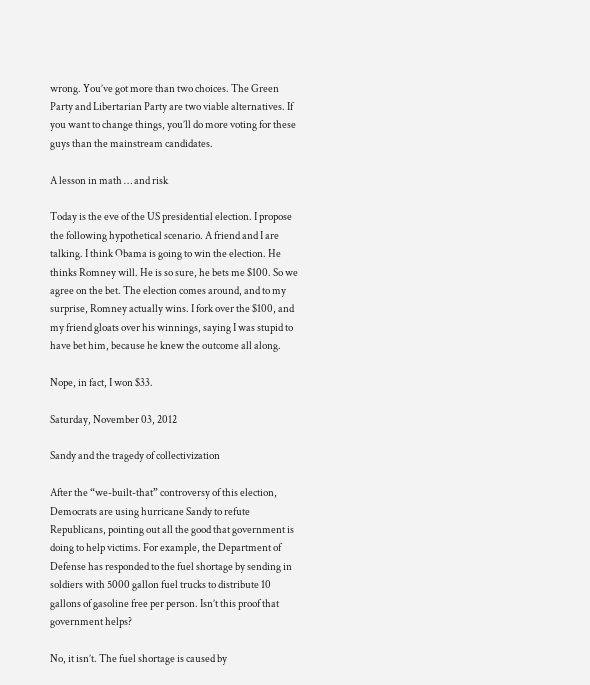wrong. You’ve got more than two choices. The Green Party and Libertarian Party are two viable alternatives. If you want to change things, you’ll do more voting for these guys than the mainstream candidates.

A lesson in math … and risk

Today is the eve of the US presidential election. I propose the following hypothetical scenario. A friend and I are talking. I think Obama is going to win the election. He thinks Romney will. He is so sure, he bets me $100. So we agree on the bet. The election comes around, and to my surprise, Romney actually wins. I fork over the $100, and my friend gloats over his winnings, saying I was stupid to have bet him, because he knew the outcome all along.

Nope, in fact, I won $33.

Saturday, November 03, 2012

Sandy and the tragedy of collectivization

After the “we-built-that” controversy of this election, Democrats are using hurricane Sandy to refute Republicans, pointing out all the good that government is doing to help victims. For example, the Department of Defense has responded to the fuel shortage by sending in soldiers with 5000 gallon fuel trucks to distribute 10 gallons of gasoline free per person. Isn’t this proof that government helps?

No, it isn’t. The fuel shortage is caused by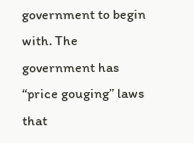government to begin with. The government has “price gouging” laws that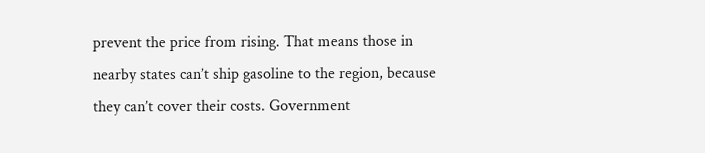prevent the price from rising. That means those in nearby states can’t ship gasoline to the region, because they can’t cover their costs. Government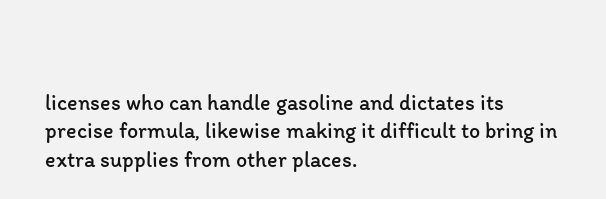licenses who can handle gasoline and dictates its precise formula, likewise making it difficult to bring in extra supplies from other places.